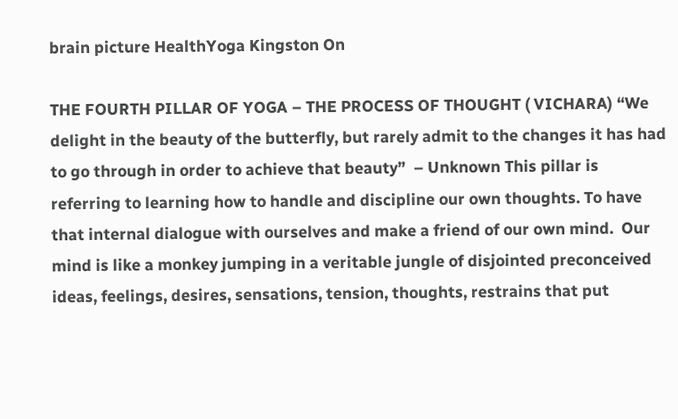brain picture HealthYoga Kingston On

THE FOURTH PILLAR OF YOGA – THE PROCESS OF THOUGHT ( VICHARA) “We delight in the beauty of the butterfly, but rarely admit to the changes it has had to go through in order to achieve that beauty”  – Unknown This pillar is referring to learning how to handle and discipline our own thoughts. To have that internal dialogue with ourselves and make a friend of our own mind.  Our mind is like a monkey jumping in a veritable jungle of disjointed preconceived ideas, feelings, desires, sensations, tension, thoughts, restrains that put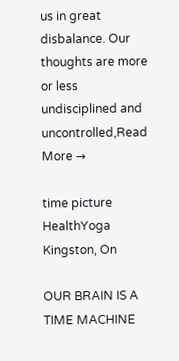us in great disbalance. Our thoughts are more or less undisciplined and uncontrolled,Read More →

time picture HealthYoga Kingston, On

OUR BRAIN IS A TIME MACHINE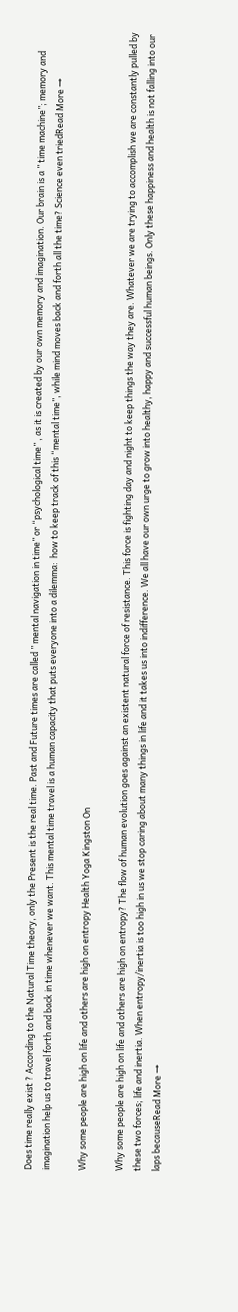Does time really exist ? According to the Natural Time theory, only the Present is the real time. Past and Future times are called ” mental navigation in time” or “psychological time” , as it is created by our own memory and imagination. Our brain is a ” time machine”; memory and imagination help us to travel forth and back in time whenever we want. This mental time travel is a human capacity that puts everyone into a dilemma:  how to keep track of this “mental time”, while mind moves back and forth all the time? Science even triedRead More →

Why some people are high on life and others are high on entropy Health Yoga Kingston On

Why some people are high on life and others are high on entropy? The flow of human evolution goes against an existent natural force of resistance. This force is fighting day and night to keep things the way they are. Whatever we are trying to accomplish we are constantly pulled by these two forces; life and inertia. When entropy/inertia is too high in us we stop caring about many things in life and it takes us into indifference. We all have our own urge to grow into healthy, happy and successful human beings. Only these happiness and health is not falling into our laps becauseRead More →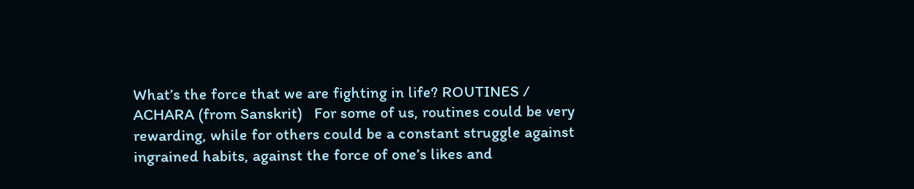What’s the force that we are fighting in life? ROUTINES / ACHARA (from Sanskrit)   For some of us, routines could be very rewarding, while for others could be a constant struggle against ingrained habits, against the force of one’s likes and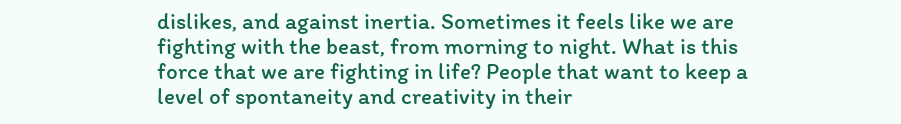dislikes, and against inertia. Sometimes it feels like we are fighting with the beast, from morning to night. What is this force that we are fighting in life? People that want to keep a level of spontaneity and creativity in their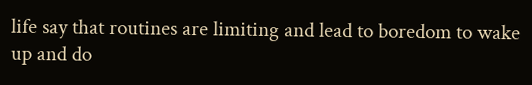life say that routines are limiting and lead to boredom to wake up and do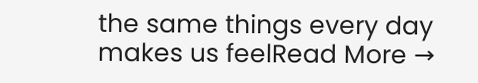the same things every day makes us feelRead More →